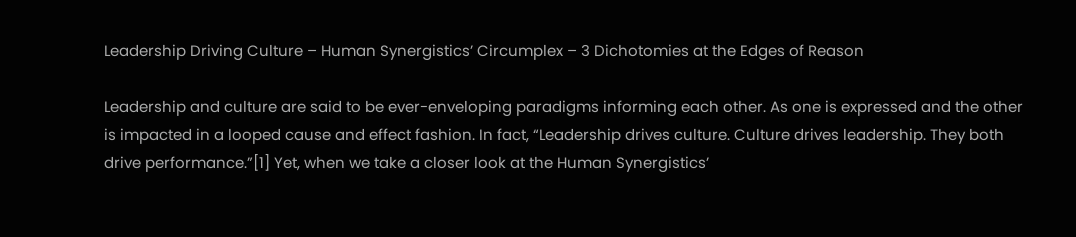Leadership Driving Culture – Human Synergistics’ Circumplex – 3 Dichotomies at the Edges of Reason

Leadership and culture are said to be ever-enveloping paradigms informing each other. As one is expressed and the other is impacted in a looped cause and effect fashion. In fact, “Leadership drives culture. Culture drives leadership. They both drive performance.”[1] Yet, when we take a closer look at the Human Synergistics’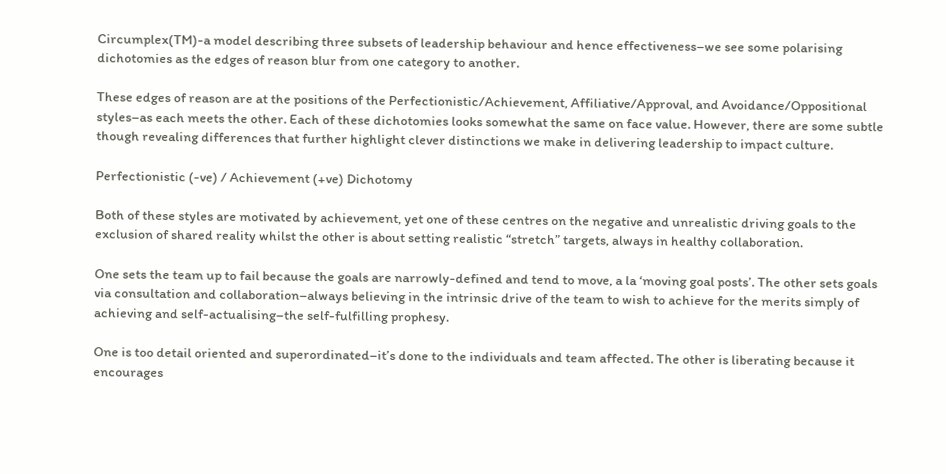Circumplex(TM)-a model describing three subsets of leadership behaviour and hence effectiveness–we see some polarising dichotomies as the edges of reason blur from one category to another.

These edges of reason are at the positions of the Perfectionistic/Achievement, Affiliative/Approval, and Avoidance/Oppositional styles–as each meets the other. Each of these dichotomies looks somewhat the same on face value. However, there are some subtle though revealing differences that further highlight clever distinctions we make in delivering leadership to impact culture.

Perfectionistic (-ve) / Achievement (+ve) Dichotomy

Both of these styles are motivated by achievement, yet one of these centres on the negative and unrealistic driving goals to the exclusion of shared reality whilst the other is about setting realistic “stretch” targets, always in healthy collaboration.

One sets the team up to fail because the goals are narrowly-defined and tend to move, a la ‘moving goal posts’. The other sets goals via consultation and collaboration–always believing in the intrinsic drive of the team to wish to achieve for the merits simply of achieving and self-actualising–the self-fulfilling prophesy.

One is too detail oriented and superordinated–it’s done to the individuals and team affected. The other is liberating because it encourages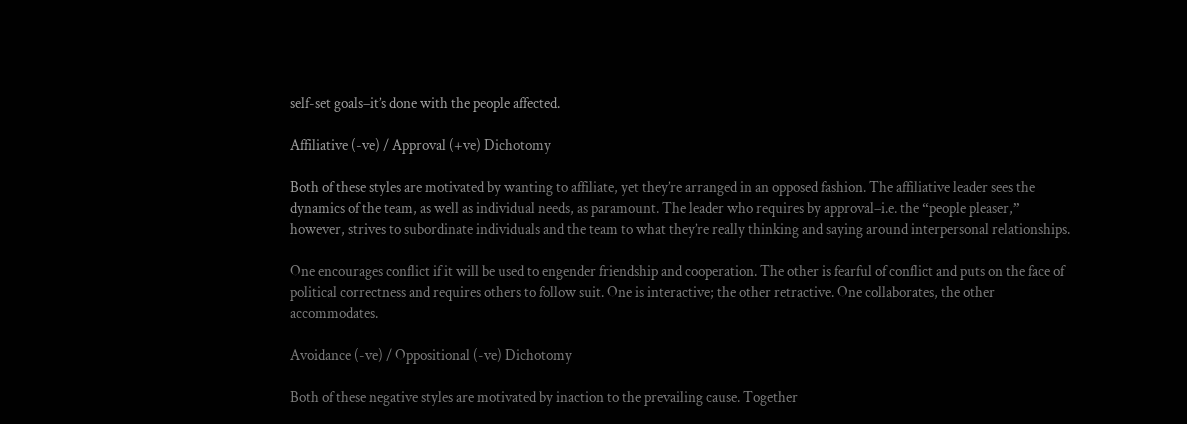self-set goals–it’s done with the people affected.

Affiliative (-ve) / Approval (+ve) Dichotomy

Both of these styles are motivated by wanting to affiliate, yet they’re arranged in an opposed fashion. The affiliative leader sees the dynamics of the team, as well as individual needs, as paramount. The leader who requires by approval–i.e. the “people pleaser,” however, strives to subordinate individuals and the team to what they’re really thinking and saying around interpersonal relationships.

One encourages conflict if it will be used to engender friendship and cooperation. The other is fearful of conflict and puts on the face of political correctness and requires others to follow suit. One is interactive; the other retractive. One collaborates, the other accommodates.

Avoidance (-ve) / Oppositional (-ve) Dichotomy

Both of these negative styles are motivated by inaction to the prevailing cause. Together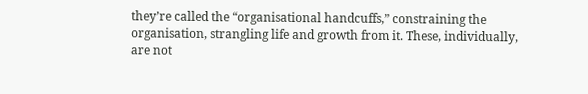they’re called the “organisational handcuffs,” constraining the organisation, strangling life and growth from it. These, individually, are not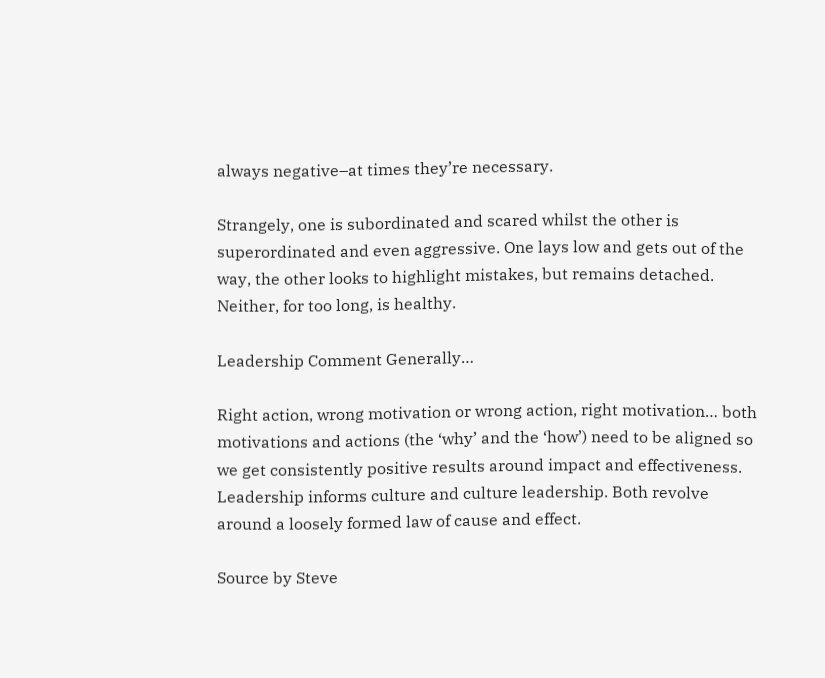always negative–at times they’re necessary.

Strangely, one is subordinated and scared whilst the other is superordinated and even aggressive. One lays low and gets out of the way, the other looks to highlight mistakes, but remains detached. Neither, for too long, is healthy.

Leadership Comment Generally…

Right action, wrong motivation or wrong action, right motivation… both motivations and actions (the ‘why’ and the ‘how’) need to be aligned so we get consistently positive results around impact and effectiveness. Leadership informs culture and culture leadership. Both revolve around a loosely formed law of cause and effect.

Source by Steve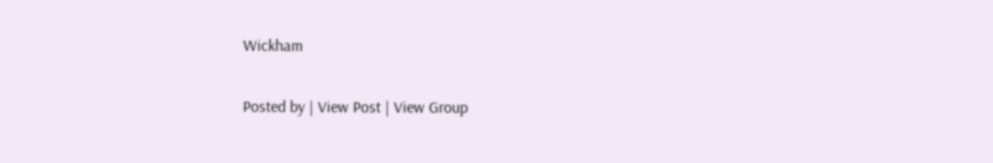Wickham

Posted by | View Post | View Group